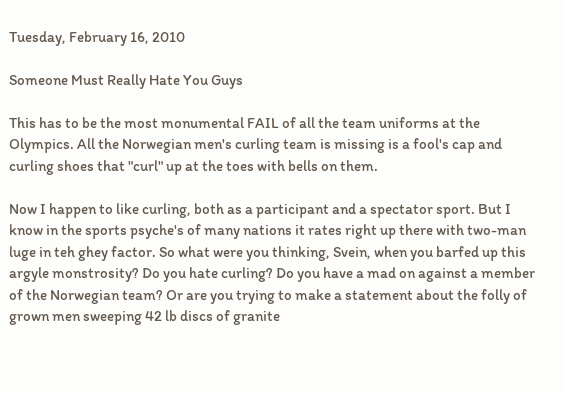Tuesday, February 16, 2010

Someone Must Really Hate You Guys

This has to be the most monumental FAIL of all the team uniforms at the Olympics. All the Norwegian men's curling team is missing is a fool's cap and curling shoes that "curl" up at the toes with bells on them.

Now I happen to like curling, both as a participant and a spectator sport. But I know in the sports psyche's of many nations it rates right up there with two-man luge in teh ghey factor. So what were you thinking, Svein, when you barfed up this argyle monstrosity? Do you hate curling? Do you have a mad on against a member of the Norwegian team? Or are you trying to make a statement about the folly of grown men sweeping 42 lb discs of granite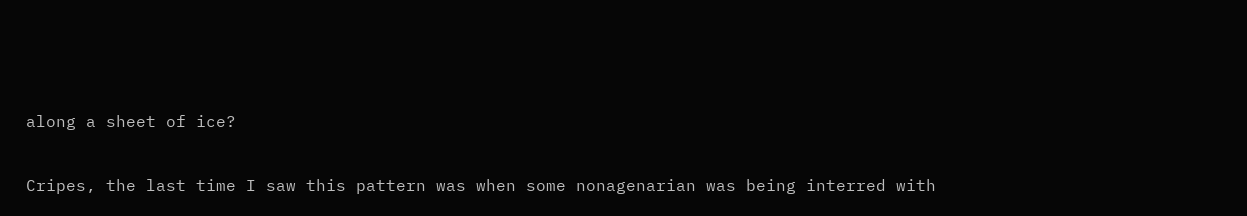along a sheet of ice?

Cripes, the last time I saw this pattern was when some nonagenarian was being interred with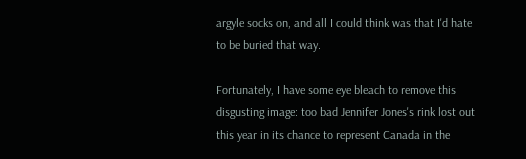argyle socks on, and all I could think was that I'd hate to be buried that way.

Fortunately, I have some eye bleach to remove this disgusting image: too bad Jennifer Jones's rink lost out this year in its chance to represent Canada in the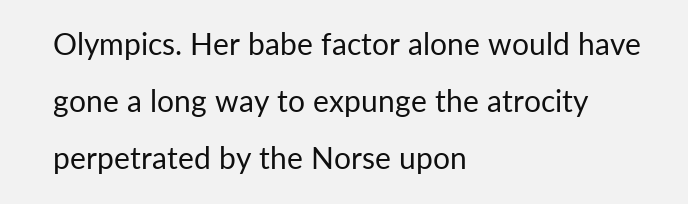Olympics. Her babe factor alone would have gone a long way to expunge the atrocity perpetrated by the Norse upon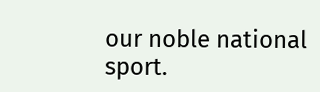our noble national sport.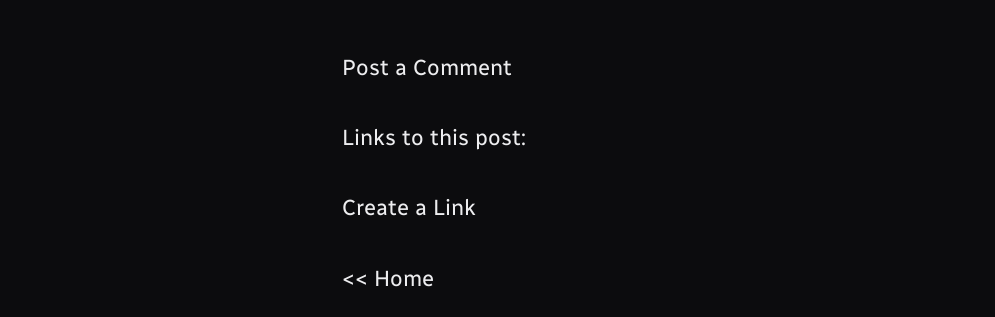Post a Comment

Links to this post:

Create a Link

<< Home